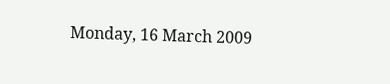Monday, 16 March 2009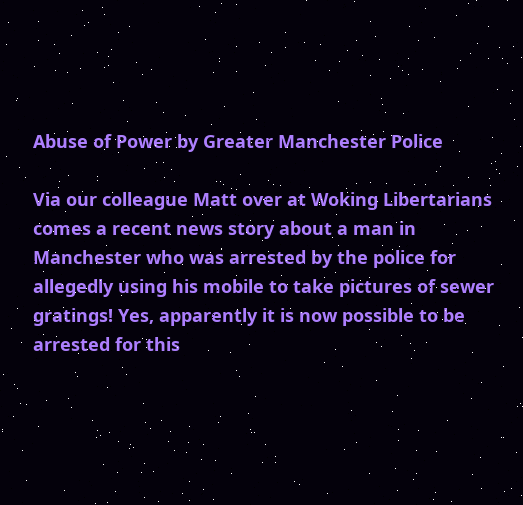Abuse of Power by Greater Manchester Police

Via our colleague Matt over at Woking Libertarians comes a recent news story about a man in Manchester who was arrested by the police for allegedly using his mobile to take pictures of sewer gratings! Yes, apparently it is now possible to be arrested for this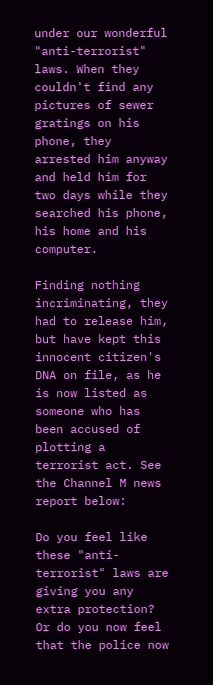under our wonderful "anti-terrorist" laws. When they couldn't find any pictures of sewer gratings on his phone, they arrested him anyway and held him for two days while they searched his phone, his home and his computer.

Finding nothing incriminating, they had to release him, but have kept this innocent citizen's DNA on file, as he is now listed as someone who has been accused of plotting a terrorist act. See the Channel M news report below:

Do you feel like these "anti-terrorist" laws are giving you any extra protection? Or do you now feel that the police now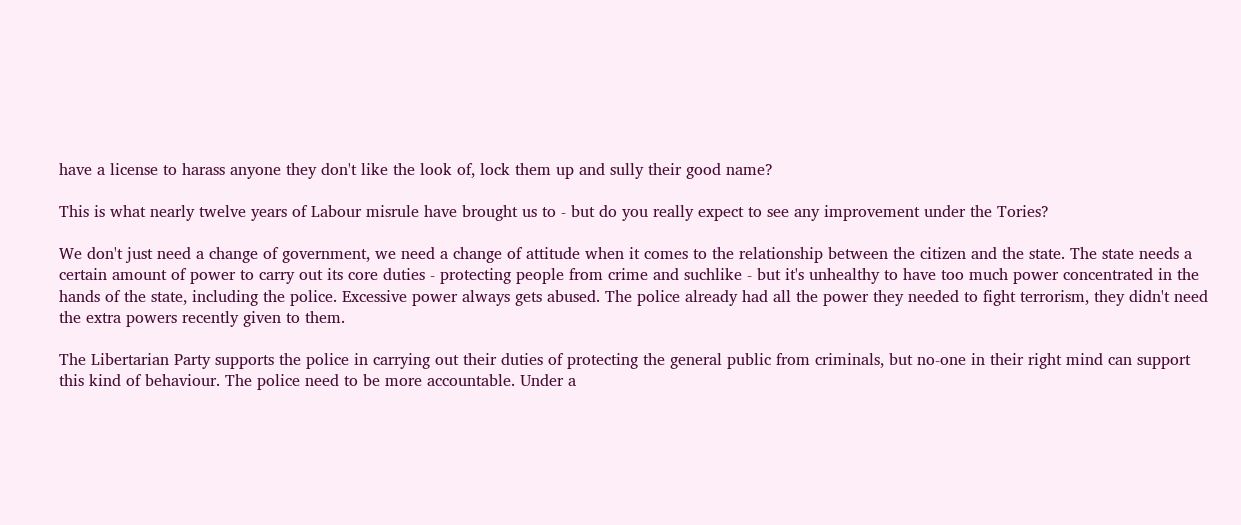have a license to harass anyone they don't like the look of, lock them up and sully their good name?

This is what nearly twelve years of Labour misrule have brought us to - but do you really expect to see any improvement under the Tories?

We don't just need a change of government, we need a change of attitude when it comes to the relationship between the citizen and the state. The state needs a certain amount of power to carry out its core duties - protecting people from crime and suchlike - but it's unhealthy to have too much power concentrated in the hands of the state, including the police. Excessive power always gets abused. The police already had all the power they needed to fight terrorism, they didn't need the extra powers recently given to them.

The Libertarian Party supports the police in carrying out their duties of protecting the general public from criminals, but no-one in their right mind can support this kind of behaviour. The police need to be more accountable. Under a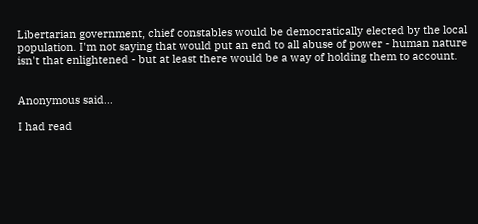Libertarian government, chief constables would be democratically elected by the local population. I'm not saying that would put an end to all abuse of power - human nature isn't that enlightened - but at least there would be a way of holding them to account.


Anonymous said...

I had read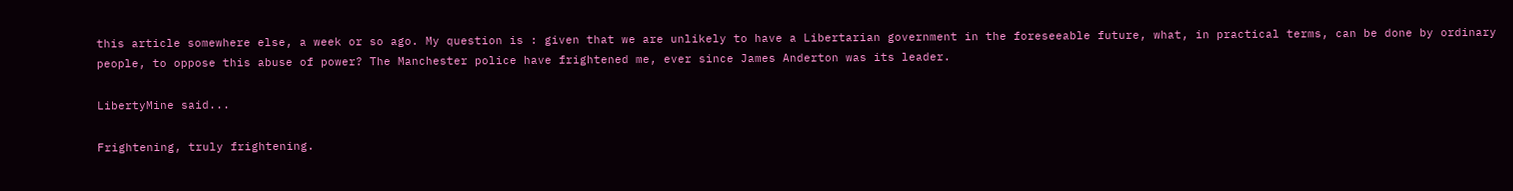this article somewhere else, a week or so ago. My question is : given that we are unlikely to have a Libertarian government in the foreseeable future, what, in practical terms, can be done by ordinary people, to oppose this abuse of power? The Manchester police have frightened me, ever since James Anderton was its leader.

LibertyMine said...

Frightening, truly frightening.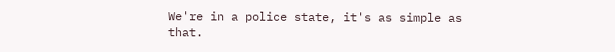We're in a police state, it's as simple as that.